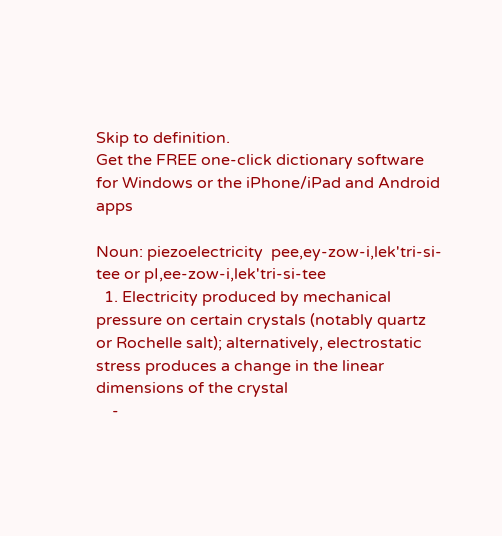Skip to definition.
Get the FREE one-click dictionary software for Windows or the iPhone/iPad and Android apps

Noun: piezoelectricity  pee,ey-zow-i,lek'tri-si-tee or pI,ee-zow-i,lek'tri-si-tee
  1. Electricity produced by mechanical pressure on certain crystals (notably quartz or Rochelle salt); alternatively, electrostatic stress produces a change in the linear dimensions of the crystal
    -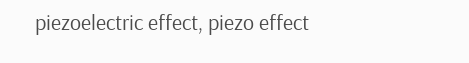piezoelectric effect, piezo effect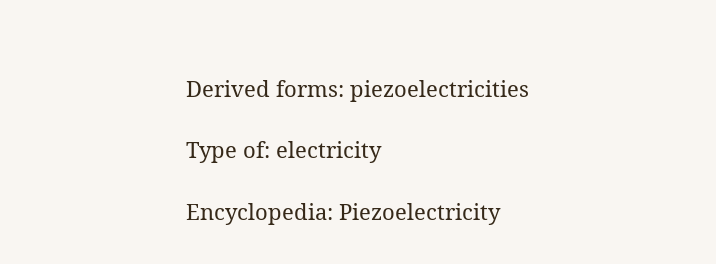Derived forms: piezoelectricities

Type of: electricity

Encyclopedia: Piezoelectricity